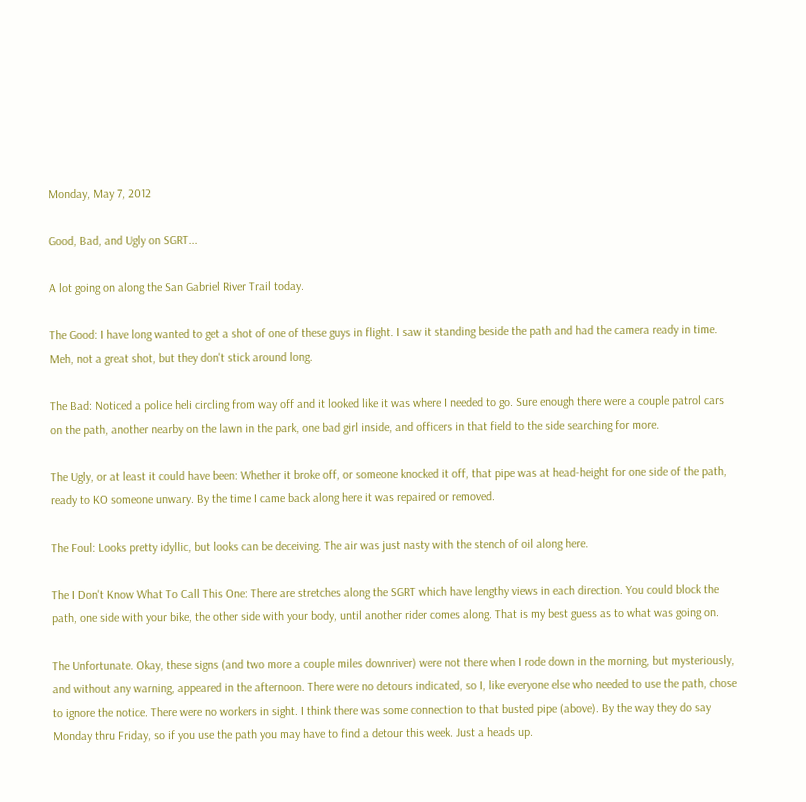Monday, May 7, 2012

Good, Bad, and Ugly on SGRT...

A lot going on along the San Gabriel River Trail today.

The Good: I have long wanted to get a shot of one of these guys in flight. I saw it standing beside the path and had the camera ready in time. Meh, not a great shot, but they don't stick around long.

The Bad: Noticed a police heli circling from way off and it looked like it was where I needed to go. Sure enough there were a couple patrol cars on the path, another nearby on the lawn in the park, one bad girl inside, and officers in that field to the side searching for more.

The Ugly, or at least it could have been: Whether it broke off, or someone knocked it off, that pipe was at head-height for one side of the path, ready to KO someone unwary. By the time I came back along here it was repaired or removed.

The Foul: Looks pretty idyllic, but looks can be deceiving. The air was just nasty with the stench of oil along here.

The I Don't Know What To Call This One: There are stretches along the SGRT which have lengthy views in each direction. You could block the path, one side with your bike, the other side with your body, until another rider comes along. That is my best guess as to what was going on.

The Unfortunate. Okay, these signs (and two more a couple miles downriver) were not there when I rode down in the morning, but mysteriously, and without any warning, appeared in the afternoon. There were no detours indicated, so I, like everyone else who needed to use the path, chose to ignore the notice. There were no workers in sight. I think there was some connection to that busted pipe (above). By the way they do say Monday thru Friday, so if you use the path you may have to find a detour this week. Just a heads up.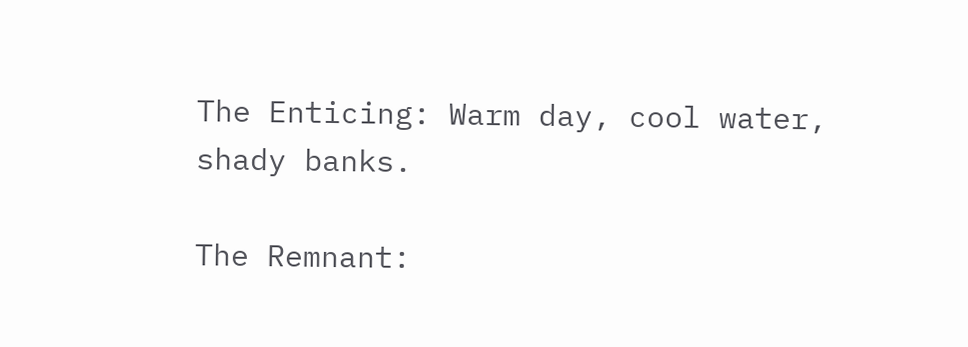The Enticing: Warm day, cool water, shady banks.

The Remnant: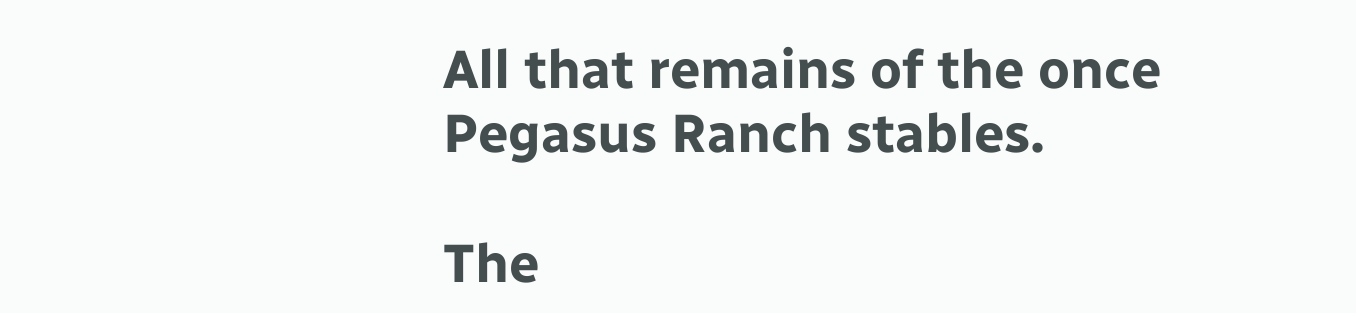All that remains of the once Pegasus Ranch stables.

The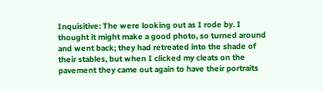Inquisitive: The were looking out as I rode by. I thought it might make a good photo, so turned around and went back; they had retreated into the shade of their stables, but when I clicked my cleats on the pavement they came out again to have their portraits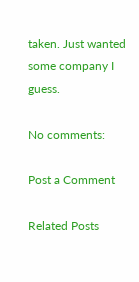taken. Just wanted some company I guess.

No comments:

Post a Comment

Related Posts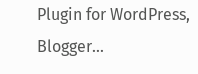Plugin for WordPress, Blogger...